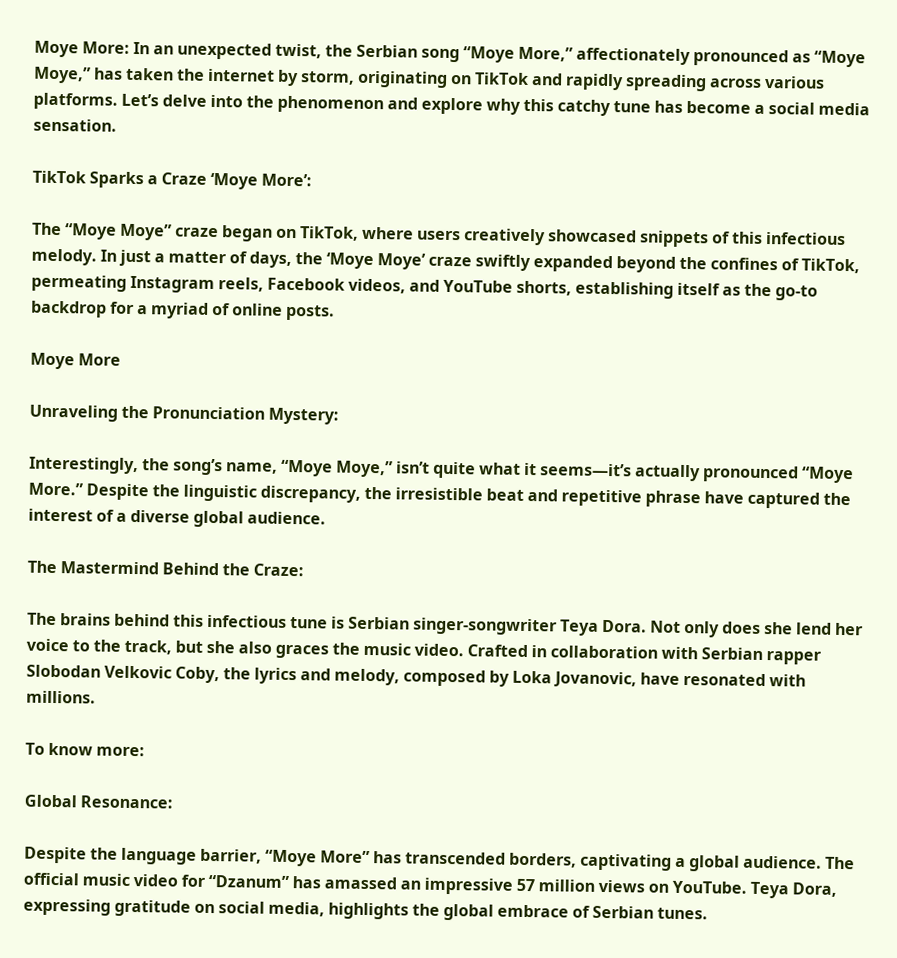Moye More: In an unexpected twist, the Serbian song “Moye More,” affectionately pronounced as “Moye Moye,” has taken the internet by storm, originating on TikTok and rapidly spreading across various platforms. Let’s delve into the phenomenon and explore why this catchy tune has become a social media sensation.

TikTok Sparks a Craze ‘Moye More’:

The “Moye Moye” craze began on TikTok, where users creatively showcased snippets of this infectious melody. In just a matter of days, the ‘Moye Moye’ craze swiftly expanded beyond the confines of TikTok, permeating Instagram reels, Facebook videos, and YouTube shorts, establishing itself as the go-to backdrop for a myriad of online posts.

Moye More

Unraveling the Pronunciation Mystery:

Interestingly, the song’s name, “Moye Moye,” isn’t quite what it seems—it’s actually pronounced “Moye More.” Despite the linguistic discrepancy, the irresistible beat and repetitive phrase have captured the interest of a diverse global audience.

The Mastermind Behind the Craze:

The brains behind this infectious tune is Serbian singer-songwriter Teya Dora. Not only does she lend her voice to the track, but she also graces the music video. Crafted in collaboration with Serbian rapper Slobodan Velkovic Coby, the lyrics and melody, composed by Loka Jovanovic, have resonated with millions.

To know more:

Global Resonance:

Despite the language barrier, “Moye More” has transcended borders, captivating a global audience. The official music video for “Dzanum” has amassed an impressive 57 million views on YouTube. Teya Dora, expressing gratitude on social media, highlights the global embrace of Serbian tunes.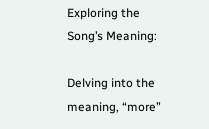Exploring the Song’s Meaning:

Delving into the meaning, “more”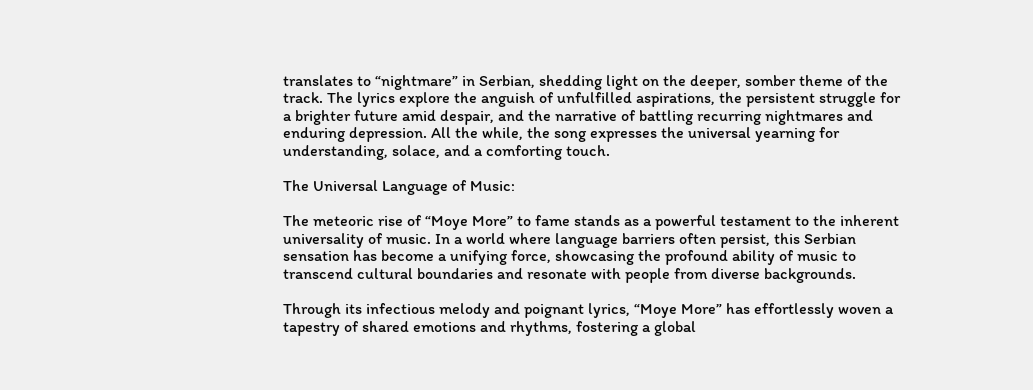translates to “nightmare” in Serbian, shedding light on the deeper, somber theme of the track. The lyrics explore the anguish of unfulfilled aspirations, the persistent struggle for a brighter future amid despair, and the narrative of battling recurring nightmares and enduring depression. All the while, the song expresses the universal yearning for understanding, solace, and a comforting touch.

The Universal Language of Music:

The meteoric rise of “Moye More” to fame stands as a powerful testament to the inherent universality of music. In a world where language barriers often persist, this Serbian sensation has become a unifying force, showcasing the profound ability of music to transcend cultural boundaries and resonate with people from diverse backgrounds.

Through its infectious melody and poignant lyrics, “Moye More” has effortlessly woven a tapestry of shared emotions and rhythms, fostering a global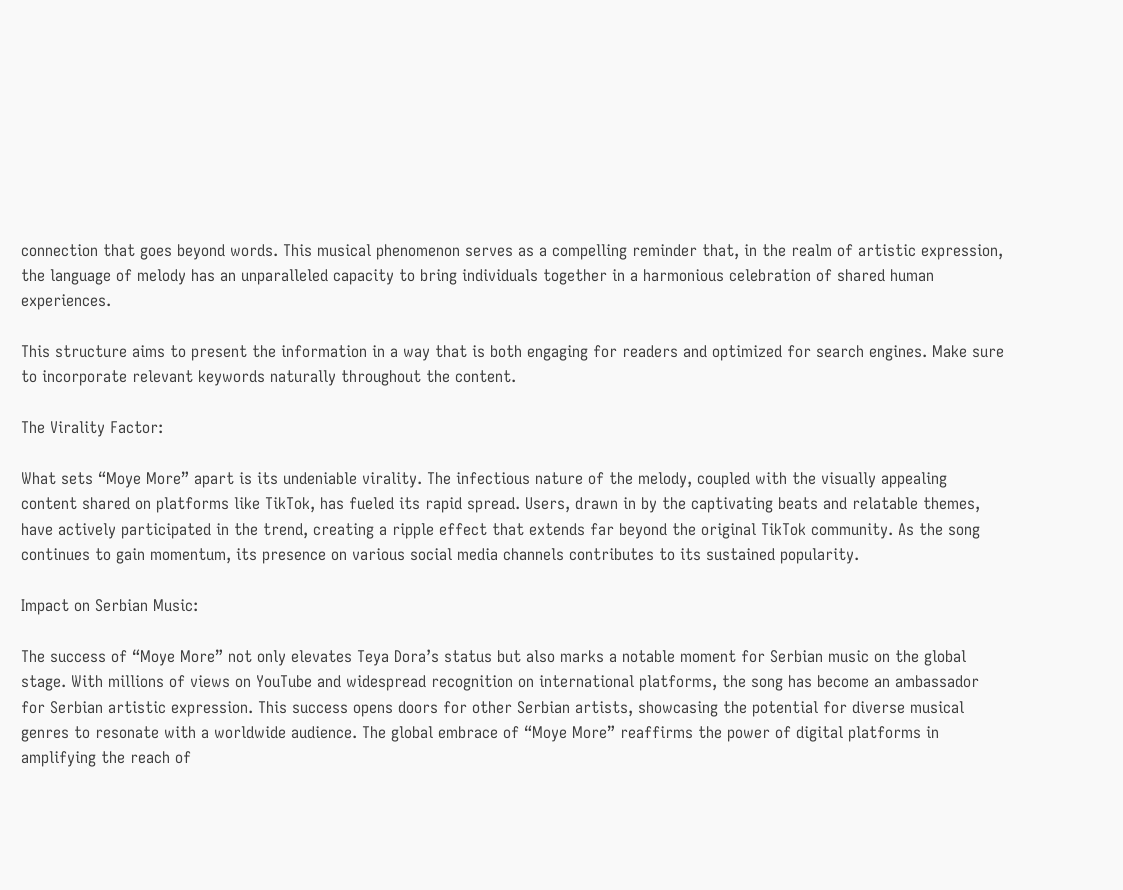connection that goes beyond words. This musical phenomenon serves as a compelling reminder that, in the realm of artistic expression, the language of melody has an unparalleled capacity to bring individuals together in a harmonious celebration of shared human experiences.

This structure aims to present the information in a way that is both engaging for readers and optimized for search engines. Make sure to incorporate relevant keywords naturally throughout the content.

The Virality Factor:

What sets “Moye More” apart is its undeniable virality. The infectious nature of the melody, coupled with the visually appealing content shared on platforms like TikTok, has fueled its rapid spread. Users, drawn in by the captivating beats and relatable themes, have actively participated in the trend, creating a ripple effect that extends far beyond the original TikTok community. As the song continues to gain momentum, its presence on various social media channels contributes to its sustained popularity.

Impact on Serbian Music:

The success of “Moye More” not only elevates Teya Dora’s status but also marks a notable moment for Serbian music on the global stage. With millions of views on YouTube and widespread recognition on international platforms, the song has become an ambassador for Serbian artistic expression. This success opens doors for other Serbian artists, showcasing the potential for diverse musical genres to resonate with a worldwide audience. The global embrace of “Moye More” reaffirms the power of digital platforms in amplifying the reach of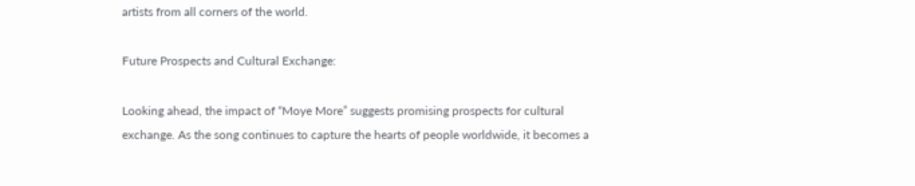artists from all corners of the world.

Future Prospects and Cultural Exchange:

Looking ahead, the impact of “Moye More” suggests promising prospects for cultural exchange. As the song continues to capture the hearts of people worldwide, it becomes a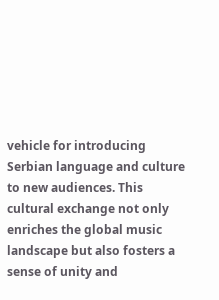vehicle for introducing Serbian language and culture to new audiences. This cultural exchange not only enriches the global music landscape but also fosters a sense of unity and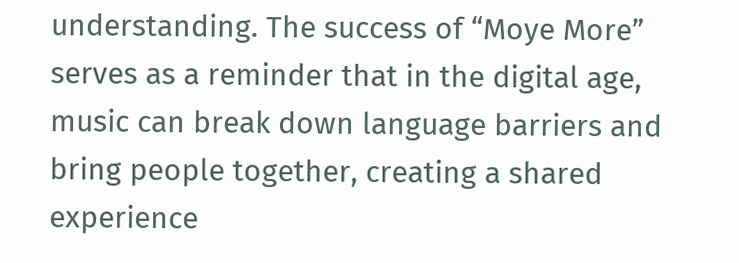understanding. The success of “Moye More” serves as a reminder that in the digital age, music can break down language barriers and bring people together, creating a shared experience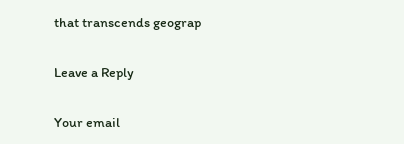that transcends geograp

Leave a Reply

Your email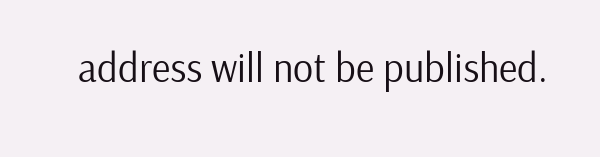address will not be published.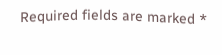Required fields are marked *